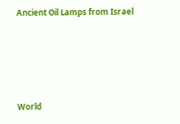Ancient Oil Lamps from Israel





World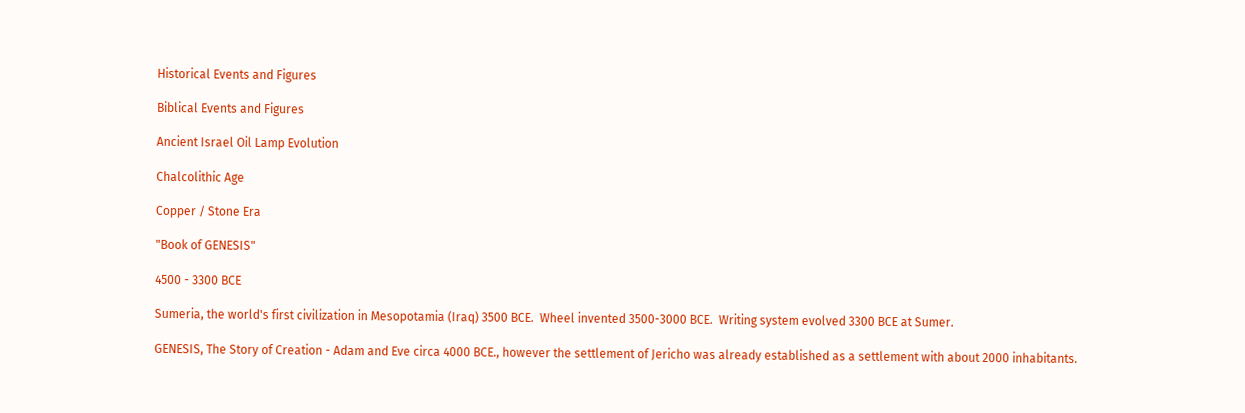Historical Events and Figures

Biblical Events and Figures

Ancient Israel Oil Lamp Evolution

Chalcolithic Age

Copper / Stone Era

"Book of GENESIS"

4500 - 3300 BCE

Sumeria, the world's first civilization in Mesopotamia (Iraq) 3500 BCE.  Wheel invented 3500-3000 BCE.  Writing system evolved 3300 BCE at Sumer.

GENESIS, The Story of Creation - Adam and Eve circa 4000 BCE., however the settlement of Jericho was already established as a settlement with about 2000 inhabitants.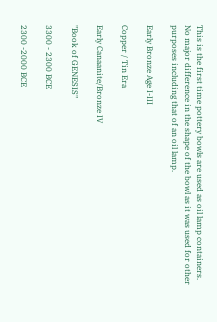This is the first time pottery bowls are used as oil lamp containers.  No major difference in the shape of the bowl as it was used for other purposes including that of an oil lamp.

Early Bronze Age I-III

Copper / Tin Era

Early Canaanite/Bronze IV

"Book of GENESIS"

3300 - 2300 BCE

2300 -2000 BCE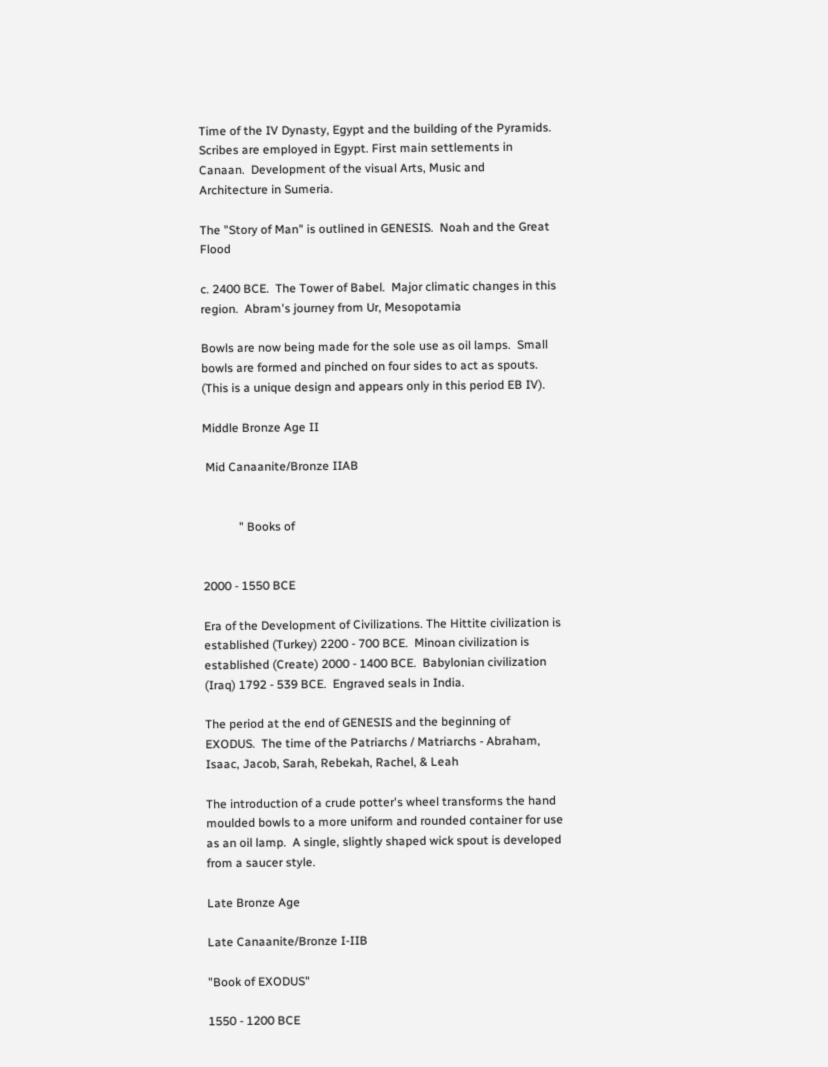Time of the IV Dynasty, Egypt and the building of the Pyramids.  Scribes are employed in Egypt. First main settlements in Canaan.  Development of the visual Arts, Music and Architecture in Sumeria.

The "Story of Man" is outlined in GENESIS.  Noah and the Great Flood

c. 2400 BCE.  The Tower of Babel.  Major climatic changes in this region.  Abram's journey from Ur, Mesopotamia

Bowls are now being made for the sole use as oil lamps.  Small bowls are formed and pinched on four sides to act as spouts.  (This is a unique design and appears only in this period EB IV).

Middle Bronze Age II

 Mid Canaanite/Bronze IIAB


            " Books of


2000 - 1550 BCE

Era of the Development of Civilizations. The Hittite civilization is established (Turkey) 2200 - 700 BCE.  Minoan civilization is established (Create) 2000 - 1400 BCE.  Babylonian civilization (Iraq) 1792 - 539 BCE.  Engraved seals in India.

The period at the end of GENESIS and the beginning of EXODUS.  The time of the Patriarchs / Matriarchs - Abraham, Isaac, Jacob, Sarah, Rebekah, Rachel, & Leah

The introduction of a crude potter's wheel transforms the hand moulded bowls to a more uniform and rounded container for use as an oil lamp.  A single, slightly shaped wick spout is developed from a saucer style.

Late Bronze Age

Late Canaanite/Bronze I-IIB

"Book of EXODUS"

1550 - 1200 BCE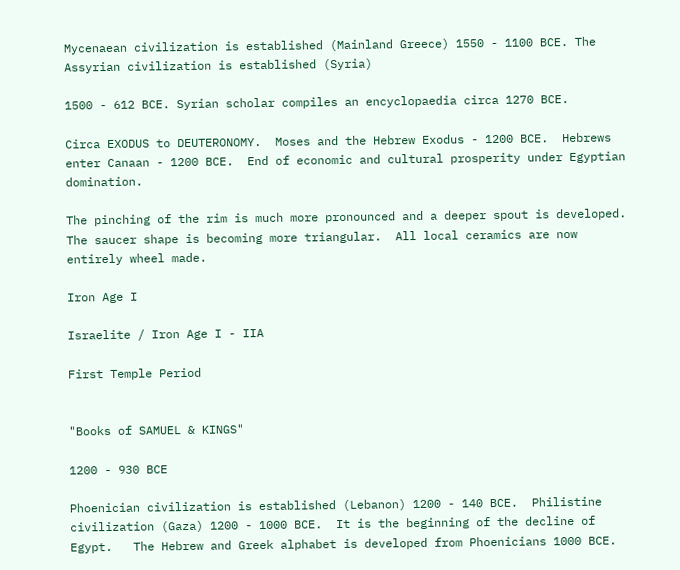Mycenaean civilization is established (Mainland Greece) 1550 - 1100 BCE. The Assyrian civilization is established (Syria)

1500 - 612 BCE. Syrian scholar compiles an encyclopaedia circa 1270 BCE.

Circa EXODUS to DEUTERONOMY.  Moses and the Hebrew Exodus - 1200 BCE.  Hebrews enter Canaan - 1200 BCE.  End of economic and cultural prosperity under Egyptian domination.

The pinching of the rim is much more pronounced and a deeper spout is developed.  The saucer shape is becoming more triangular.  All local ceramics are now entirely wheel made.

Iron Age I

Israelite / Iron Age I - IIA

First Temple Period


"Books of SAMUEL & KINGS"

1200 - 930 BCE

Phoenician civilization is established (Lebanon) 1200 - 140 BCE.  Philistine civilization (Gaza) 1200 - 1000 BCE.  It is the beginning of the decline of Egypt.   The Hebrew and Greek alphabet is developed from Phoenicians 1000 BCE.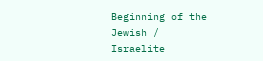Beginning of the Jewish / Israelite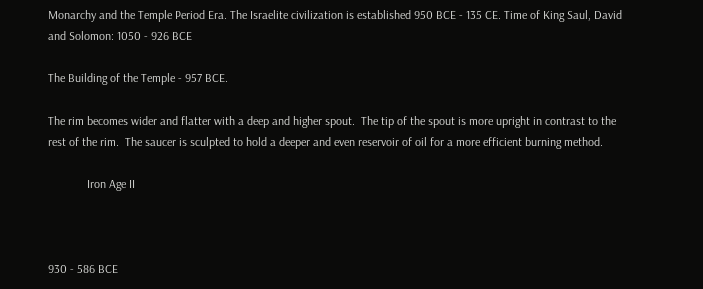Monarchy and the Temple Period Era. The Israelite civilization is established 950 BCE - 135 CE. Time of King Saul, David and Solomon: 1050 - 926 BCE

The Building of the Temple - 957 BCE.

The rim becomes wider and flatter with a deep and higher spout.  The tip of the spout is more upright in contrast to the rest of the rim.  The saucer is sculpted to hold a deeper and even reservoir of oil for a more efficient burning method.

             Iron Age II



930 - 586 BCE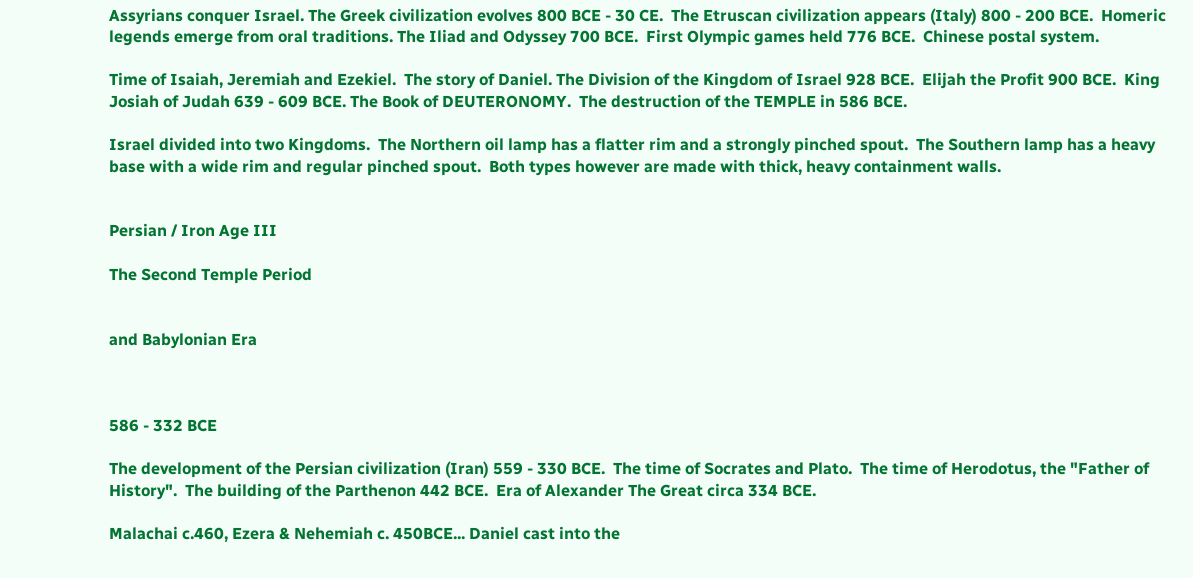Assyrians conquer Israel. The Greek civilization evolves 800 BCE - 30 CE.  The Etruscan civilization appears (Italy) 800 - 200 BCE.  Homeric legends emerge from oral traditions. The Iliad and Odyssey 700 BCE.  First Olympic games held 776 BCE.  Chinese postal system.

Time of Isaiah, Jeremiah and Ezekiel.  The story of Daniel. The Division of the Kingdom of Israel 928 BCE.  Elijah the Profit 900 BCE.  King Josiah of Judah 639 - 609 BCE. The Book of DEUTERONOMY.  The destruction of the TEMPLE in 586 BCE.

Israel divided into two Kingdoms.  The Northern oil lamp has a flatter rim and a strongly pinched spout.  The Southern lamp has a heavy base with a wide rim and regular pinched spout.  Both types however are made with thick, heavy containment walls.


Persian / Iron Age III

The Second Temple Period


and Babylonian Era



586 - 332 BCE

The development of the Persian civilization (Iran) 559 - 330 BCE.  The time of Socrates and Plato.  The time of Herodotus, the "Father of History".  The building of the Parthenon 442 BCE.  Era of Alexander The Great circa 334 BCE.

Malachai c.460, Ezera & Nehemiah c. 450BCE... Daniel cast into the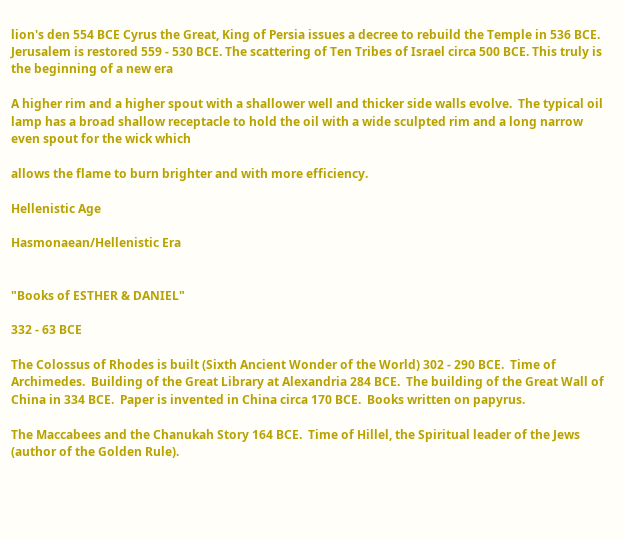lion's den 554 BCE Cyrus the Great, King of Persia issues a decree to rebuild the Temple in 536 BCE.  Jerusalem is restored 559 - 530 BCE. The scattering of Ten Tribes of Israel circa 500 BCE. This truly is the beginning of a new era

A higher rim and a higher spout with a shallower well and thicker side walls evolve.  The typical oil lamp has a broad shallow receptacle to hold the oil with a wide sculpted rim and a long narrow even spout for the wick which

allows the flame to burn brighter and with more efficiency.

Hellenistic Age

Hasmonaean/Hellenistic Era


"Books of ESTHER & DANIEL"

332 - 63 BCE

The Colossus of Rhodes is built (Sixth Ancient Wonder of the World) 302 - 290 BCE.  Time of Archimedes.  Building of the Great Library at Alexandria 284 BCE.  The building of the Great Wall of China in 334 BCE.  Paper is invented in China circa 170 BCE.  Books written on papyrus.

The Maccabees and the Chanukah Story 164 BCE.  Time of Hillel, the Spiritual leader of the Jews (author of the Golden Rule).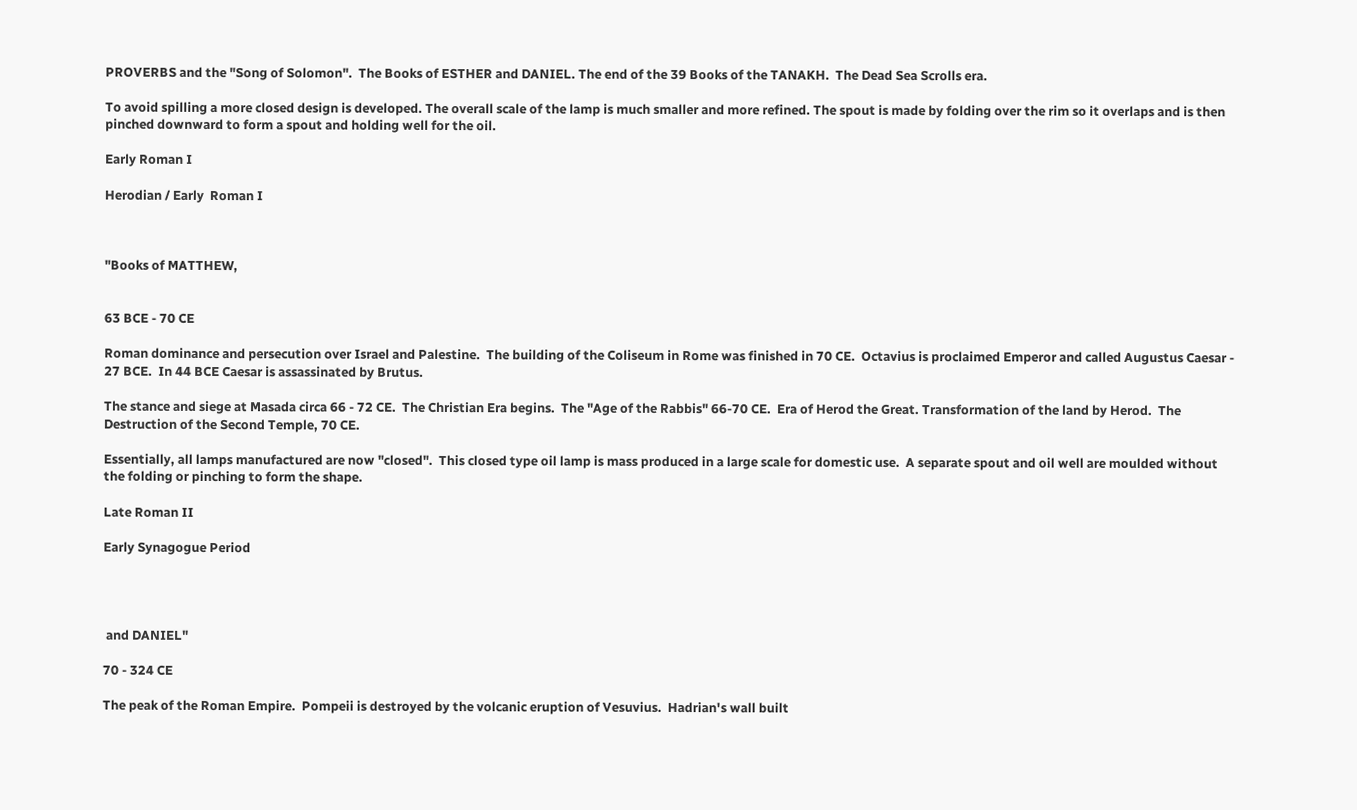PROVERBS and the "Song of Solomon".  The Books of ESTHER and DANIEL. The end of the 39 Books of the TANAKH.  The Dead Sea Scrolls era.

To avoid spilling a more closed design is developed. The overall scale of the lamp is much smaller and more refined. The spout is made by folding over the rim so it overlaps and is then pinched downward to form a spout and holding well for the oil.

Early Roman I

Herodian / Early  Roman I



"Books of MATTHEW,


63 BCE - 70 CE

Roman dominance and persecution over Israel and Palestine.  The building of the Coliseum in Rome was finished in 70 CE.  Octavius is proclaimed Emperor and called Augustus Caesar - 27 BCE.  In 44 BCE Caesar is assassinated by Brutus.

The stance and siege at Masada circa 66 - 72 CE.  The Christian Era begins.  The "Age of the Rabbis" 66-70 CE.  Era of Herod the Great. Transformation of the land by Herod.  The Destruction of the Second Temple, 70 CE.

Essentially, all lamps manufactured are now "closed".  This closed type oil lamp is mass produced in a large scale for domestic use.  A separate spout and oil well are moulded without the folding or pinching to form the shape.

Late Roman II

Early Synagogue Period




 and DANIEL"

70 - 324 CE

The peak of the Roman Empire.  Pompeii is destroyed by the volcanic eruption of Vesuvius.  Hadrian's wall built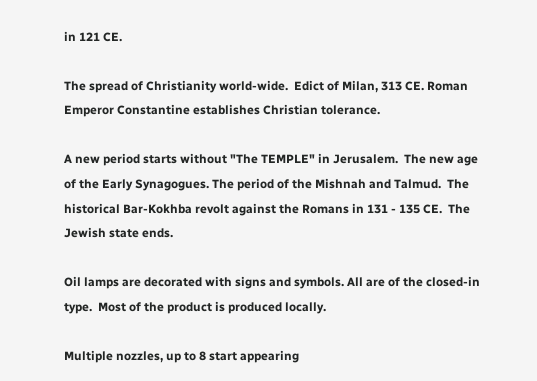in 121 CE.

The spread of Christianity world-wide.  Edict of Milan, 313 CE. Roman Emperor Constantine establishes Christian tolerance.

A new period starts without "The TEMPLE" in Jerusalem.  The new age of the Early Synagogues. The period of the Mishnah and Talmud.  The historical Bar-Kokhba revolt against the Romans in 131 - 135 CE.  The Jewish state ends.

Oil lamps are decorated with signs and symbols. All are of the closed-in type.  Most of the product is produced locally.

Multiple nozzles, up to 8 start appearing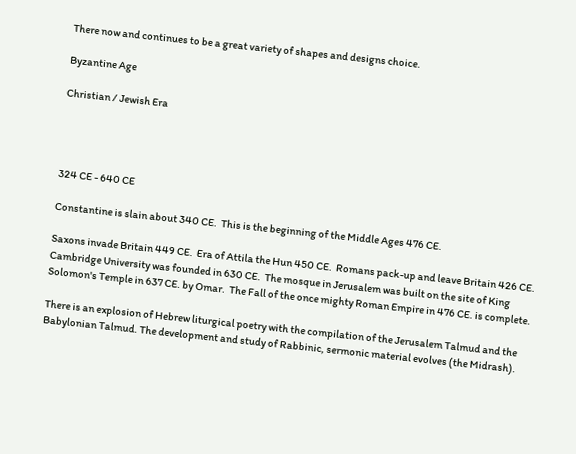There now and continues to be a great variety of shapes and designs choice.

Byzantine Age

Christian / Jewish Era




324 CE - 640 CE

Constantine is slain about 340 CE.  This is the beginning of the Middle Ages 476 CE.

Saxons invade Britain 449 CE.  Era of Attila the Hun 450 CE.  Romans pack-up and leave Britain 426 CE.  Cambridge University was founded in 630 CE.  The mosque in Jerusalem was built on the site of King Solomon's Temple in 637 CE. by Omar.  The Fall of the once mighty Roman Empire in 476 CE. is complete.

There is an explosion of Hebrew liturgical poetry with the compilation of the Jerusalem Talmud and the Babylonian Talmud. The development and study of Rabbinic, sermonic material evolves (the Midrash).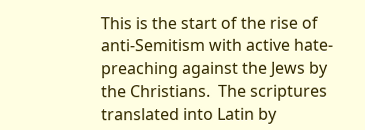This is the start of the rise of anti-Semitism with active hate-preaching against the Jews by the Christians.  The scriptures translated into Latin by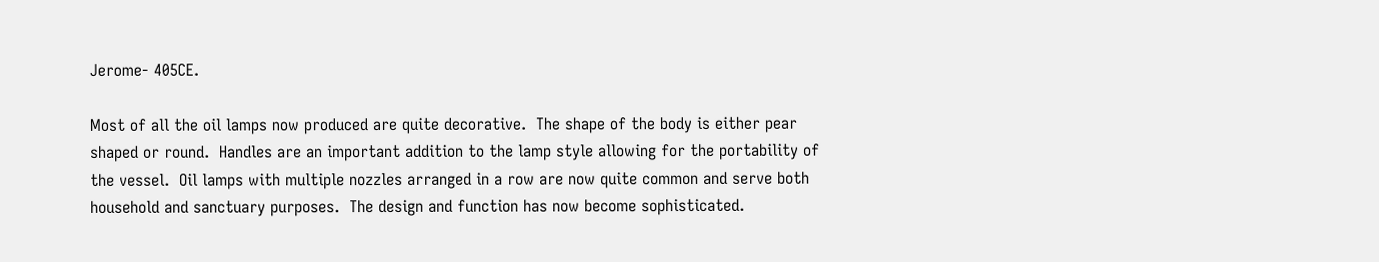Jerome- 405CE.

Most of all the oil lamps now produced are quite decorative.  The shape of the body is either pear shaped or round.  Handles are an important addition to the lamp style allowing for the portability of the vessel.  Oil lamps with multiple nozzles arranged in a row are now quite common and serve both household and sanctuary purposes.  The design and function has now become sophisticated.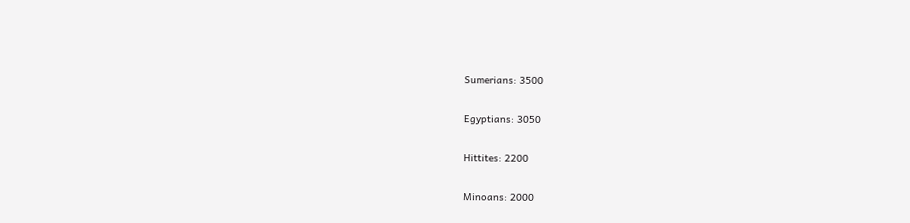Sumerians: 3500


Egyptians: 3050


Hittites: 2200


Minoans: 2000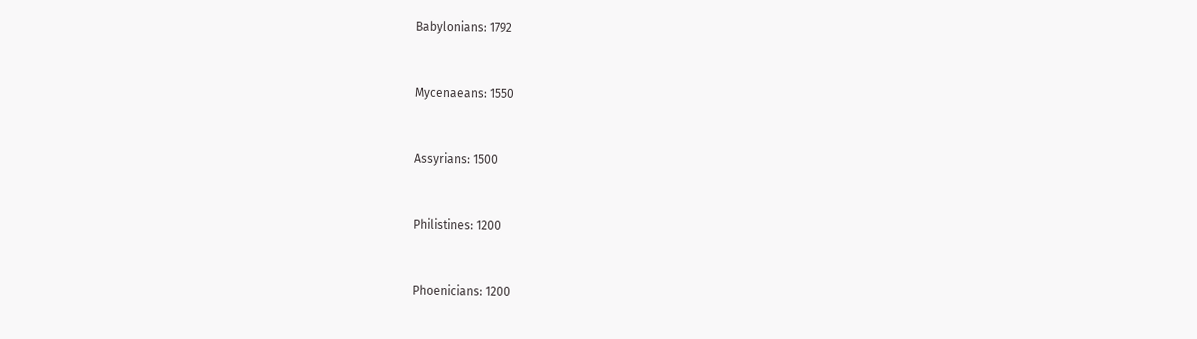Babylonians: 1792


Mycenaeans: 1550


Assyrians: 1500


Philistines: 1200


Phoenicians: 1200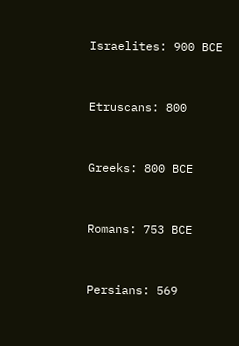Israelites: 900 BCE


Etruscans: 800


Greeks: 800 BCE


Romans: 753 BCE


Persians: 569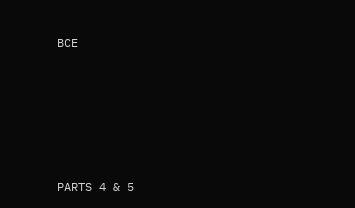BCE





PARTS 4 & 5